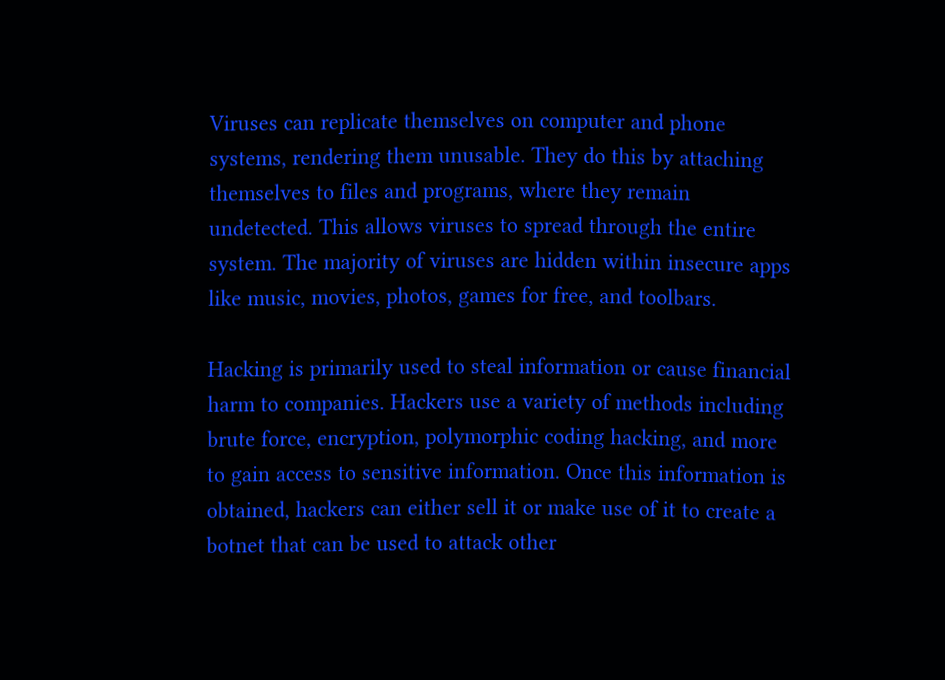Viruses can replicate themselves on computer and phone systems, rendering them unusable. They do this by attaching themselves to files and programs, where they remain undetected. This allows viruses to spread through the entire system. The majority of viruses are hidden within insecure apps like music, movies, photos, games for free, and toolbars.

Hacking is primarily used to steal information or cause financial harm to companies. Hackers use a variety of methods including brute force, encryption, polymorphic coding hacking, and more to gain access to sensitive information. Once this information is obtained, hackers can either sell it or make use of it to create a botnet that can be used to attack other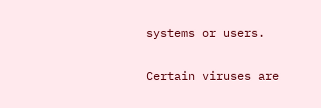systems or users.

Certain viruses are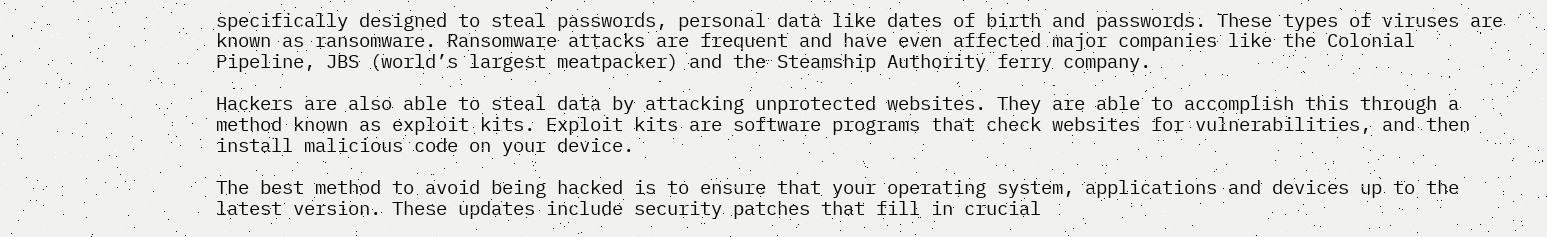specifically designed to steal passwords, personal data like dates of birth and passwords. These types of viruses are known as ransomware. Ransomware attacks are frequent and have even affected major companies like the Colonial Pipeline, JBS (world’s largest meatpacker) and the Steamship Authority ferry company.

Hackers are also able to steal data by attacking unprotected websites. They are able to accomplish this through a method known as exploit kits. Exploit kits are software programs that check websites for vulnerabilities, and then install malicious code on your device.

The best method to avoid being hacked is to ensure that your operating system, applications and devices up to the latest version. These updates include security patches that fill in crucial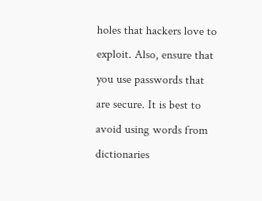holes that hackers love to exploit. Also, ensure that you use passwords that are secure. It is best to avoid using words from dictionaries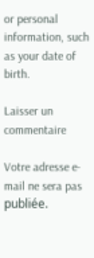or personal information, such as your date of birth.

Laisser un commentaire

Votre adresse e-mail ne sera pas publiée.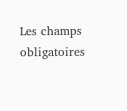Les champs obligatoires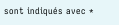sont indiqués avec *